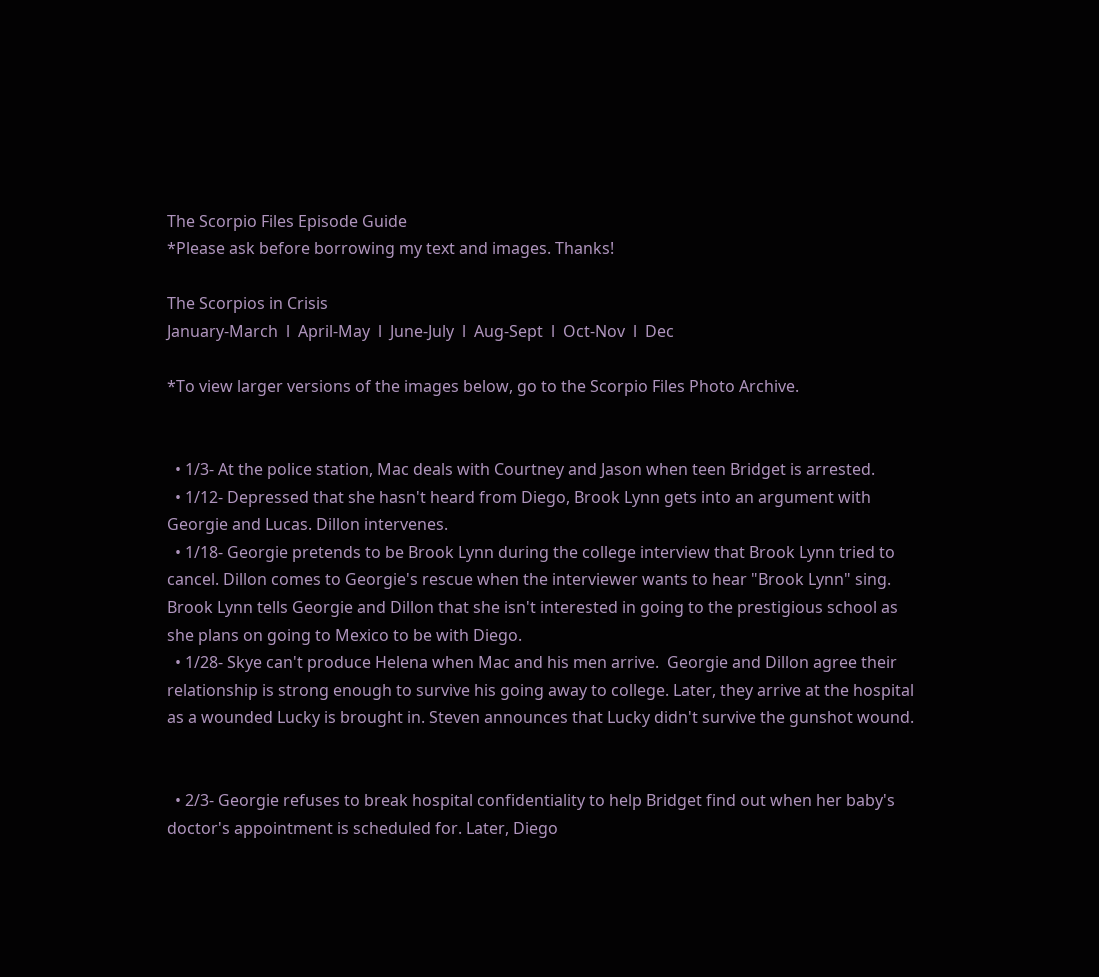The Scorpio Files Episode Guide
*Please ask before borrowing my text and images. Thanks!

The Scorpios in Crisis
January-March  l  April-May  l  June-July  l  Aug-Sept  l  Oct-Nov  l  Dec

*To view larger versions of the images below, go to the Scorpio Files Photo Archive.


  • 1/3- At the police station, Mac deals with Courtney and Jason when teen Bridget is arrested.
  • 1/12- Depressed that she hasn't heard from Diego, Brook Lynn gets into an argument with Georgie and Lucas. Dillon intervenes.
  • 1/18- Georgie pretends to be Brook Lynn during the college interview that Brook Lynn tried to cancel. Dillon comes to Georgie's rescue when the interviewer wants to hear "Brook Lynn" sing. Brook Lynn tells Georgie and Dillon that she isn't interested in going to the prestigious school as she plans on going to Mexico to be with Diego.
  • 1/28- Skye can't produce Helena when Mac and his men arrive.  Georgie and Dillon agree their relationship is strong enough to survive his going away to college. Later, they arrive at the hospital as a wounded Lucky is brought in. Steven announces that Lucky didn't survive the gunshot wound.


  • 2/3- Georgie refuses to break hospital confidentiality to help Bridget find out when her baby's doctor's appointment is scheduled for. Later, Diego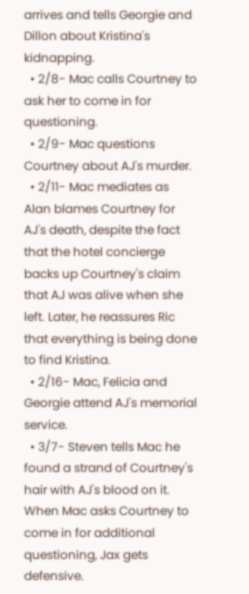arrives and tells Georgie and Dillon about Kristina's kidnapping.
  • 2/8- Mac calls Courtney to ask her to come in for questioning.
  • 2/9- Mac questions Courtney about AJ's murder.
  • 2/11- Mac mediates as Alan blames Courtney for AJ's death, despite the fact that the hotel concierge backs up Courtney's claim that AJ was alive when she left. Later, he reassures Ric that everything is being done to find Kristina.
  • 2/16- Mac, Felicia and Georgie attend AJ's memorial service.
  • 3/7- Steven tells Mac he found a strand of Courtney's hair with AJ's blood on it. When Mac asks Courtney to come in for additional questioning, Jax gets defensive.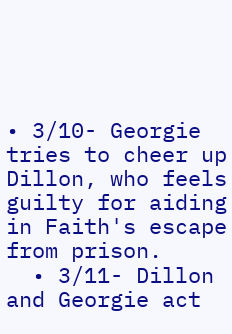• 3/10- Georgie tries to cheer up Dillon, who feels guilty for aiding in Faith's escape from prison.
  • 3/11- Dillon and Georgie act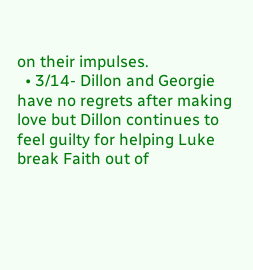on their impulses.
  • 3/14- Dillon and Georgie have no regrets after making love but Dillon continues to feel guilty for helping Luke break Faith out of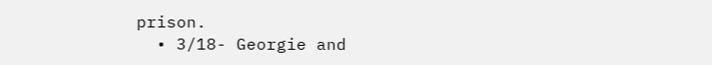prison.
  • 3/18- Georgie and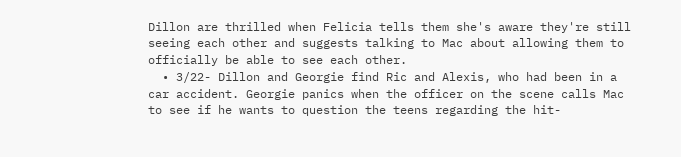Dillon are thrilled when Felicia tells them she's aware they're still seeing each other and suggests talking to Mac about allowing them to officially be able to see each other.
  • 3/22- Dillon and Georgie find Ric and Alexis, who had been in a car accident. Georgie panics when the officer on the scene calls Mac to see if he wants to question the teens regarding the hit-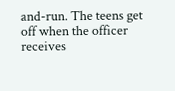and-run. The teens get off when the officer receives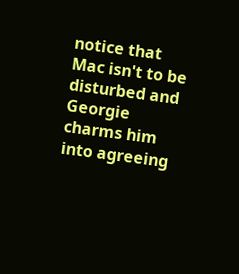notice that Mac isn't to be disturbed and Georgie charms him into agreeing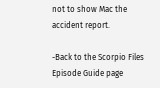not to show Mac the accident report.

-Back to the Scorpio Files Episode Guide page